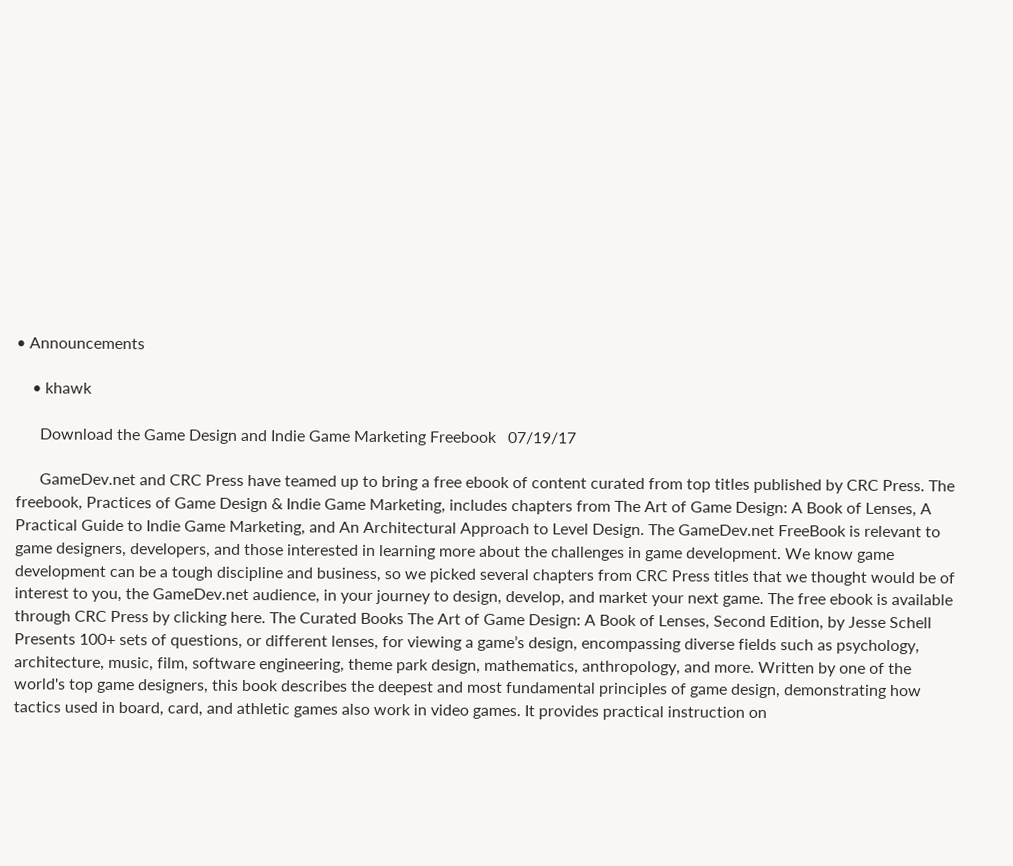• Announcements

    • khawk

      Download the Game Design and Indie Game Marketing Freebook   07/19/17

      GameDev.net and CRC Press have teamed up to bring a free ebook of content curated from top titles published by CRC Press. The freebook, Practices of Game Design & Indie Game Marketing, includes chapters from The Art of Game Design: A Book of Lenses, A Practical Guide to Indie Game Marketing, and An Architectural Approach to Level Design. The GameDev.net FreeBook is relevant to game designers, developers, and those interested in learning more about the challenges in game development. We know game development can be a tough discipline and business, so we picked several chapters from CRC Press titles that we thought would be of interest to you, the GameDev.net audience, in your journey to design, develop, and market your next game. The free ebook is available through CRC Press by clicking here. The Curated Books The Art of Game Design: A Book of Lenses, Second Edition, by Jesse Schell Presents 100+ sets of questions, or different lenses, for viewing a game’s design, encompassing diverse fields such as psychology, architecture, music, film, software engineering, theme park design, mathematics, anthropology, and more. Written by one of the world's top game designers, this book describes the deepest and most fundamental principles of game design, demonstrating how tactics used in board, card, and athletic games also work in video games. It provides practical instruction on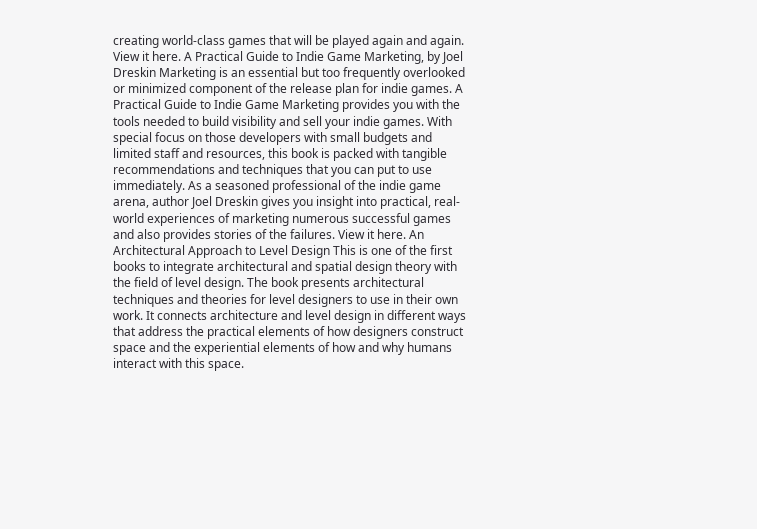creating world-class games that will be played again and again. View it here. A Practical Guide to Indie Game Marketing, by Joel Dreskin Marketing is an essential but too frequently overlooked or minimized component of the release plan for indie games. A Practical Guide to Indie Game Marketing provides you with the tools needed to build visibility and sell your indie games. With special focus on those developers with small budgets and limited staff and resources, this book is packed with tangible recommendations and techniques that you can put to use immediately. As a seasoned professional of the indie game arena, author Joel Dreskin gives you insight into practical, real-world experiences of marketing numerous successful games and also provides stories of the failures. View it here. An Architectural Approach to Level Design This is one of the first books to integrate architectural and spatial design theory with the field of level design. The book presents architectural techniques and theories for level designers to use in their own work. It connects architecture and level design in different ways that address the practical elements of how designers construct space and the experiential elements of how and why humans interact with this space.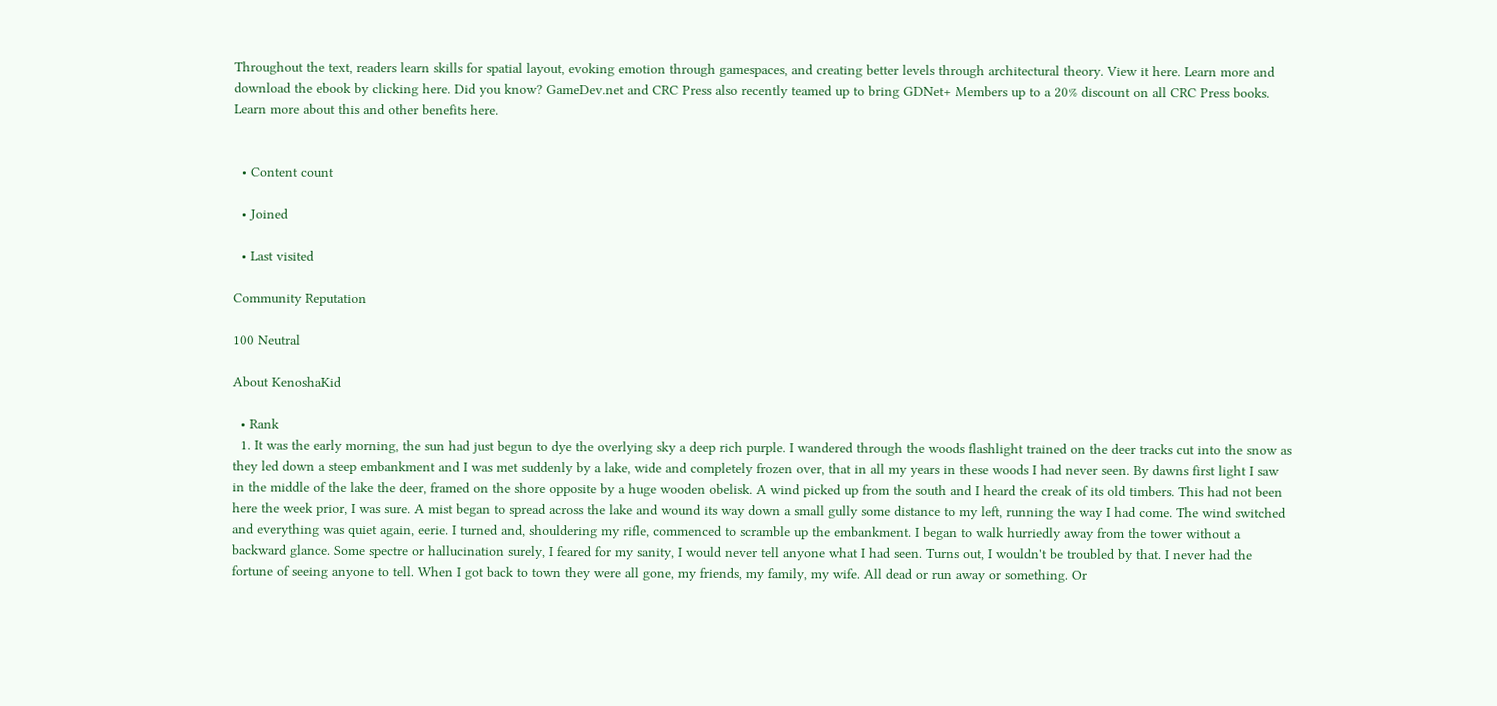Throughout the text, readers learn skills for spatial layout, evoking emotion through gamespaces, and creating better levels through architectural theory. View it here. Learn more and download the ebook by clicking here. Did you know? GameDev.net and CRC Press also recently teamed up to bring GDNet+ Members up to a 20% discount on all CRC Press books. Learn more about this and other benefits here.


  • Content count

  • Joined

  • Last visited

Community Reputation

100 Neutral

About KenoshaKid

  • Rank
  1. It was the early morning, the sun had just begun to dye the overlying sky a deep rich purple. I wandered through the woods flashlight trained on the deer tracks cut into the snow as they led down a steep embankment and I was met suddenly by a lake, wide and completely frozen over, that in all my years in these woods I had never seen. By dawns first light I saw in the middle of the lake the deer, framed on the shore opposite by a huge wooden obelisk. A wind picked up from the south and I heard the creak of its old timbers. This had not been here the week prior, I was sure. A mist began to spread across the lake and wound its way down a small gully some distance to my left, running the way I had come. The wind switched and everything was quiet again, eerie. I turned and, shouldering my rifle, commenced to scramble up the embankment. I began to walk hurriedly away from the tower without a backward glance. Some spectre or hallucination surely, I feared for my sanity, I would never tell anyone what I had seen. Turns out, I wouldn't be troubled by that. I never had the fortune of seeing anyone to tell. When I got back to town they were all gone, my friends, my family, my wife. All dead or run away or something. Or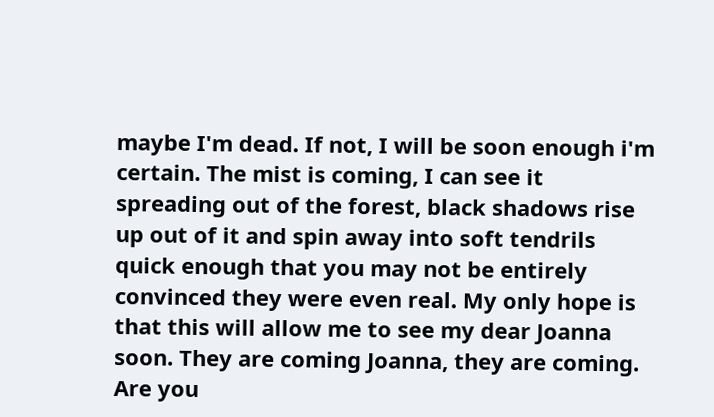maybe I'm dead. If not, I will be soon enough i'm certain. The mist is coming, I can see it spreading out of the forest, black shadows rise up out of it and spin away into soft tendrils quick enough that you may not be entirely convinced they were even real. My only hope is that this will allow me to see my dear Joanna soon. They are coming Joanna, they are coming. Are you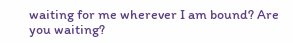waiting for me wherever I am bound? Are you waiting?